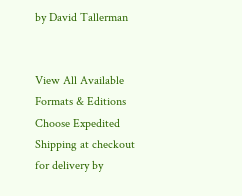by David Tallerman


View All Available Formats & Editions
Choose Expedited Shipping at checkout for delivery by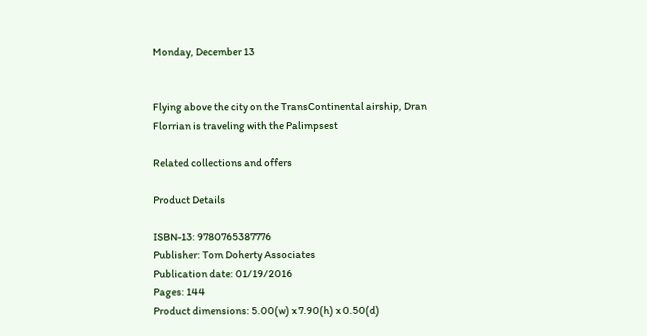Monday, December 13


Flying above the city on the TransContinental airship, Dran Florrian is traveling with the Palimpsest

Related collections and offers

Product Details

ISBN-13: 9780765387776
Publisher: Tom Doherty Associates
Publication date: 01/19/2016
Pages: 144
Product dimensions: 5.00(w) x 7.90(h) x 0.50(d)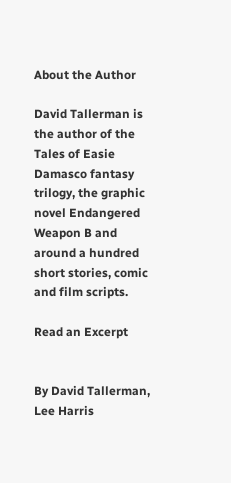About the Author

David Tallerman is the author of the Tales of Easie Damasco fantasy trilogy, the graphic novel Endangered Weapon B and around a hundred short stories, comic and film scripts.

Read an Excerpt


By David Tallerman, Lee Harris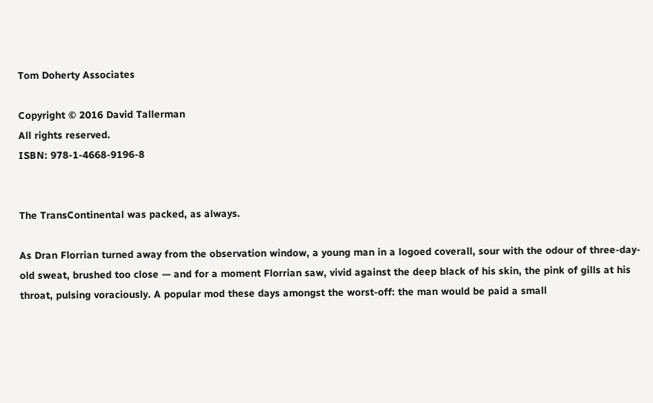Tom Doherty Associates

Copyright © 2016 David Tallerman
All rights reserved.
ISBN: 978-1-4668-9196-8


The TransContinental was packed, as always.

As Dran Florrian turned away from the observation window, a young man in a logoed coverall, sour with the odour of three-day-old sweat, brushed too close — and for a moment Florrian saw, vivid against the deep black of his skin, the pink of gills at his throat, pulsing voraciously. A popular mod these days amongst the worst-off: the man would be paid a small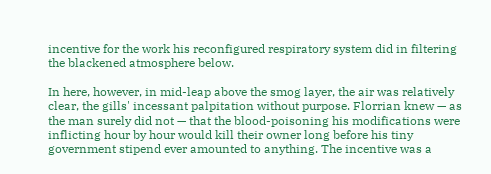incentive for the work his reconfigured respiratory system did in filtering the blackened atmosphere below.

In here, however, in mid-leap above the smog layer, the air was relatively clear, the gills' incessant palpitation without purpose. Florrian knew — as the man surely did not — that the blood-poisoning his modifications were inflicting hour by hour would kill their owner long before his tiny government stipend ever amounted to anything. The incentive was a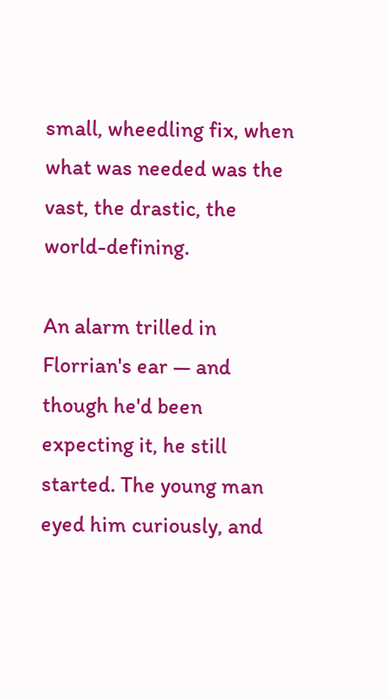small, wheedling fix, when what was needed was the vast, the drastic, the world-defining.

An alarm trilled in Florrian's ear — and though he'd been expecting it, he still started. The young man eyed him curiously, and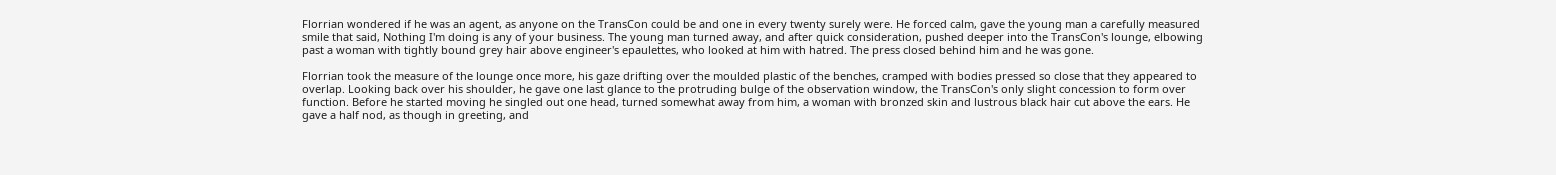Florrian wondered if he was an agent, as anyone on the TransCon could be and one in every twenty surely were. He forced calm, gave the young man a carefully measured smile that said, Nothing I'm doing is any of your business. The young man turned away, and after quick consideration, pushed deeper into the TransCon's lounge, elbowing past a woman with tightly bound grey hair above engineer's epaulettes, who looked at him with hatred. The press closed behind him and he was gone.

Florrian took the measure of the lounge once more, his gaze drifting over the moulded plastic of the benches, cramped with bodies pressed so close that they appeared to overlap. Looking back over his shoulder, he gave one last glance to the protruding bulge of the observation window, the TransCon's only slight concession to form over function. Before he started moving he singled out one head, turned somewhat away from him, a woman with bronzed skin and lustrous black hair cut above the ears. He gave a half nod, as though in greeting, and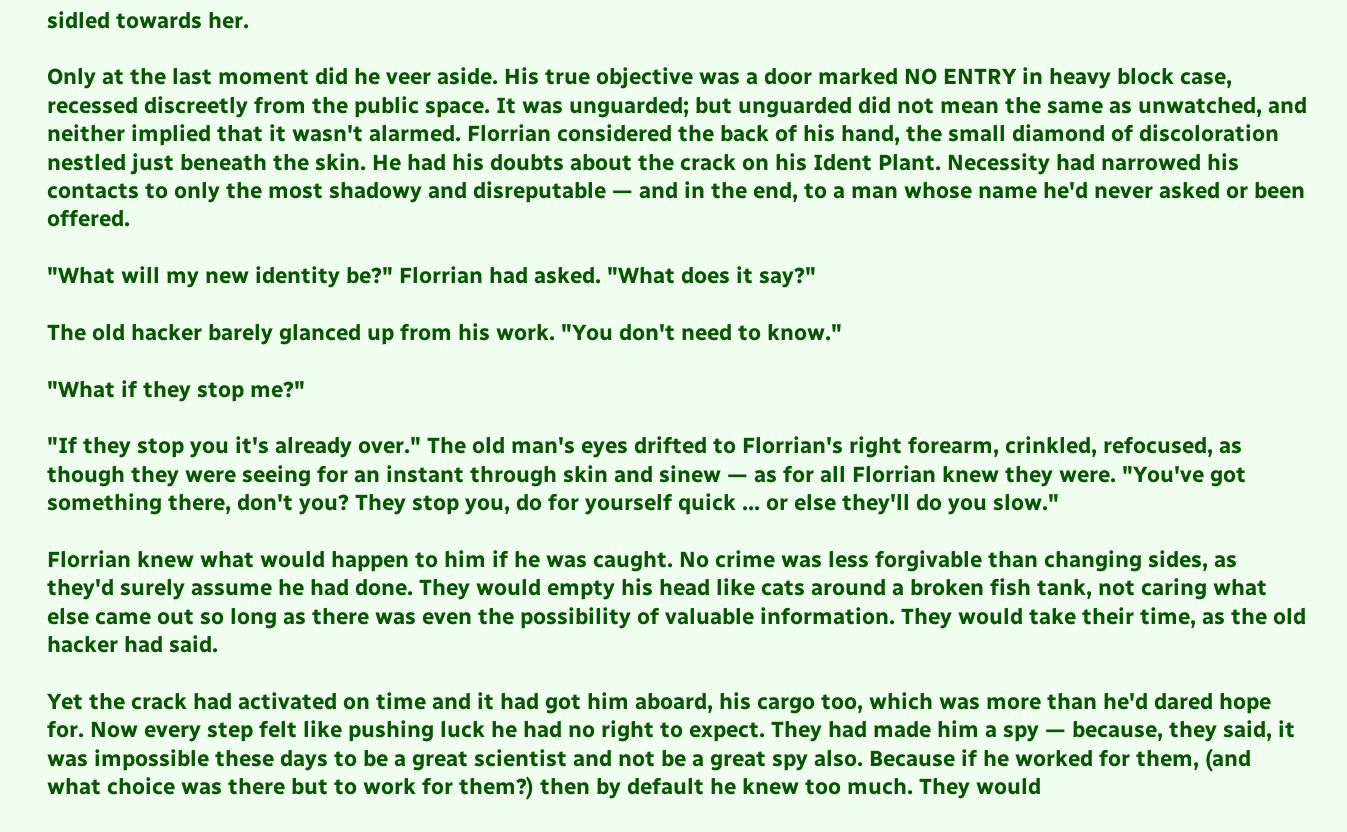sidled towards her.

Only at the last moment did he veer aside. His true objective was a door marked NO ENTRY in heavy block case, recessed discreetly from the public space. It was unguarded; but unguarded did not mean the same as unwatched, and neither implied that it wasn't alarmed. Florrian considered the back of his hand, the small diamond of discoloration nestled just beneath the skin. He had his doubts about the crack on his Ident Plant. Necessity had narrowed his contacts to only the most shadowy and disreputable — and in the end, to a man whose name he'd never asked or been offered.

"What will my new identity be?" Florrian had asked. "What does it say?"

The old hacker barely glanced up from his work. "You don't need to know."

"What if they stop me?"

"If they stop you it's already over." The old man's eyes drifted to Florrian's right forearm, crinkled, refocused, as though they were seeing for an instant through skin and sinew — as for all Florrian knew they were. "You've got something there, don't you? They stop you, do for yourself quick ... or else they'll do you slow."

Florrian knew what would happen to him if he was caught. No crime was less forgivable than changing sides, as they'd surely assume he had done. They would empty his head like cats around a broken fish tank, not caring what else came out so long as there was even the possibility of valuable information. They would take their time, as the old hacker had said.

Yet the crack had activated on time and it had got him aboard, his cargo too, which was more than he'd dared hope for. Now every step felt like pushing luck he had no right to expect. They had made him a spy — because, they said, it was impossible these days to be a great scientist and not be a great spy also. Because if he worked for them, (and what choice was there but to work for them?) then by default he knew too much. They would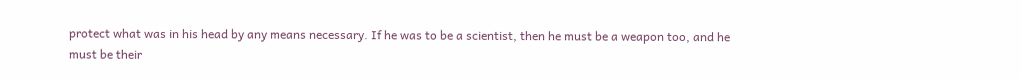protect what was in his head by any means necessary. If he was to be a scientist, then he must be a weapon too, and he must be their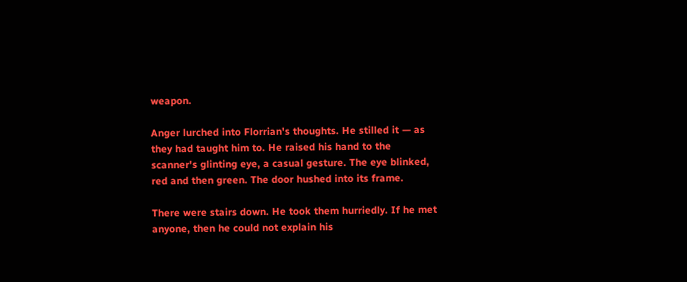weapon.

Anger lurched into Florrian's thoughts. He stilled it — as they had taught him to. He raised his hand to the scanner's glinting eye, a casual gesture. The eye blinked, red and then green. The door hushed into its frame.

There were stairs down. He took them hurriedly. If he met anyone, then he could not explain his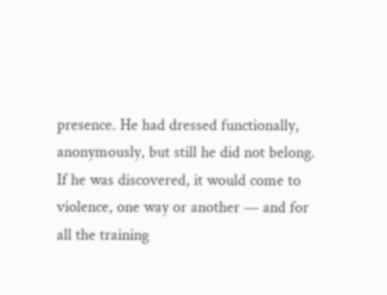presence. He had dressed functionally, anonymously, but still he did not belong. If he was discovered, it would come to violence, one way or another — and for all the training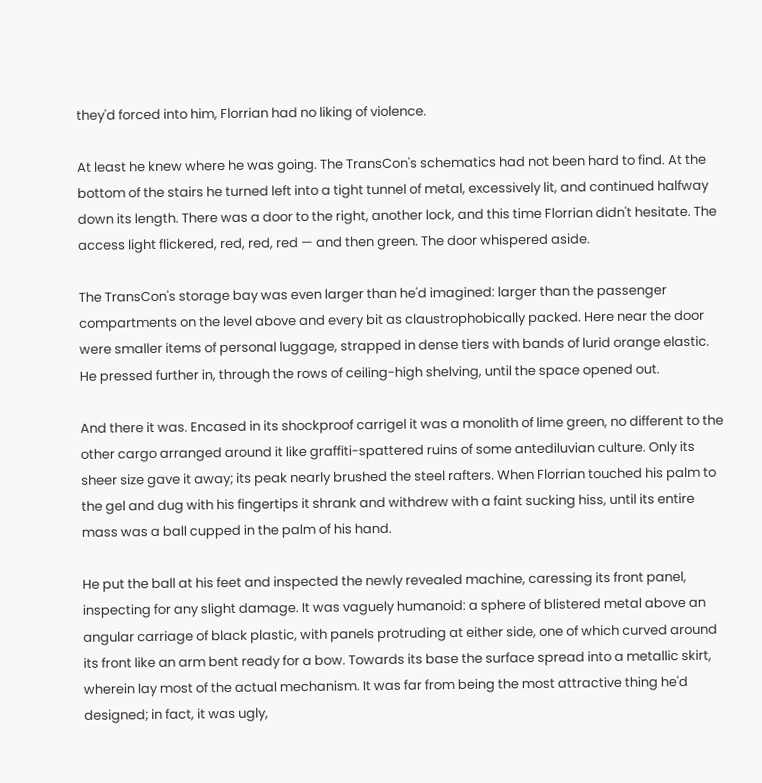they'd forced into him, Florrian had no liking of violence.

At least he knew where he was going. The TransCon's schematics had not been hard to find. At the bottom of the stairs he turned left into a tight tunnel of metal, excessively lit, and continued halfway down its length. There was a door to the right, another lock, and this time Florrian didn't hesitate. The access light flickered, red, red, red — and then green. The door whispered aside.

The TransCon's storage bay was even larger than he'd imagined: larger than the passenger compartments on the level above and every bit as claustrophobically packed. Here near the door were smaller items of personal luggage, strapped in dense tiers with bands of lurid orange elastic. He pressed further in, through the rows of ceiling-high shelving, until the space opened out.

And there it was. Encased in its shockproof carrigel it was a monolith of lime green, no different to the other cargo arranged around it like graffiti-spattered ruins of some antediluvian culture. Only its sheer size gave it away; its peak nearly brushed the steel rafters. When Florrian touched his palm to the gel and dug with his fingertips it shrank and withdrew with a faint sucking hiss, until its entire mass was a ball cupped in the palm of his hand.

He put the ball at his feet and inspected the newly revealed machine, caressing its front panel, inspecting for any slight damage. It was vaguely humanoid: a sphere of blistered metal above an angular carriage of black plastic, with panels protruding at either side, one of which curved around its front like an arm bent ready for a bow. Towards its base the surface spread into a metallic skirt, wherein lay most of the actual mechanism. It was far from being the most attractive thing he'd designed; in fact, it was ugly,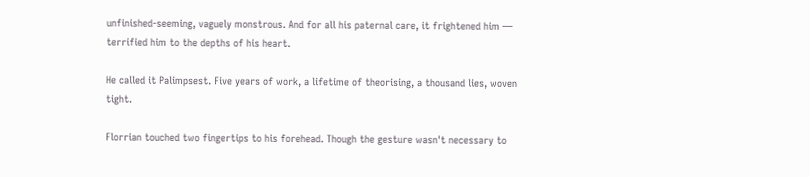unfinished-seeming, vaguely monstrous. And for all his paternal care, it frightened him — terrified him to the depths of his heart.

He called it Palimpsest. Five years of work, a lifetime of theorising, a thousand lies, woven tight.

Florrian touched two fingertips to his forehead. Though the gesture wasn't necessary to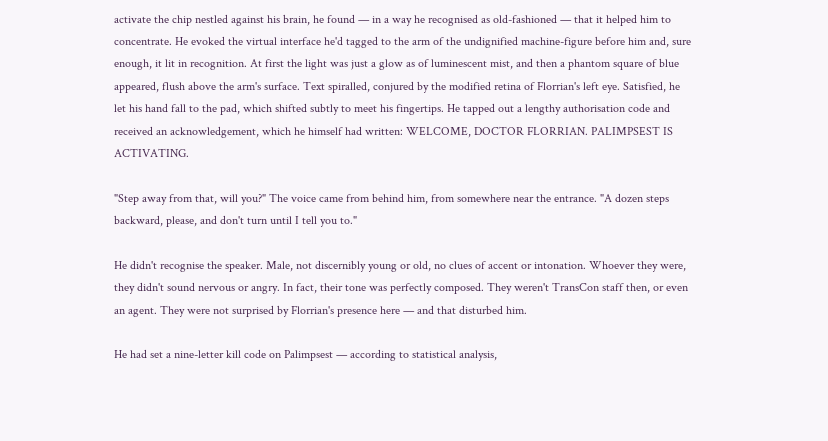activate the chip nestled against his brain, he found — in a way he recognised as old-fashioned — that it helped him to concentrate. He evoked the virtual interface he'd tagged to the arm of the undignified machine-figure before him and, sure enough, it lit in recognition. At first the light was just a glow as of luminescent mist, and then a phantom square of blue appeared, flush above the arm's surface. Text spiralled, conjured by the modified retina of Florrian's left eye. Satisfied, he let his hand fall to the pad, which shifted subtly to meet his fingertips. He tapped out a lengthy authorisation code and received an acknowledgement, which he himself had written: WELCOME, DOCTOR FLORRIAN. PALIMPSEST IS ACTIVATING.

"Step away from that, will you?" The voice came from behind him, from somewhere near the entrance. "A dozen steps backward, please, and don't turn until I tell you to."

He didn't recognise the speaker. Male, not discernibly young or old, no clues of accent or intonation. Whoever they were, they didn't sound nervous or angry. In fact, their tone was perfectly composed. They weren't TransCon staff then, or even an agent. They were not surprised by Florrian's presence here — and that disturbed him.

He had set a nine-letter kill code on Palimpsest — according to statistical analysis,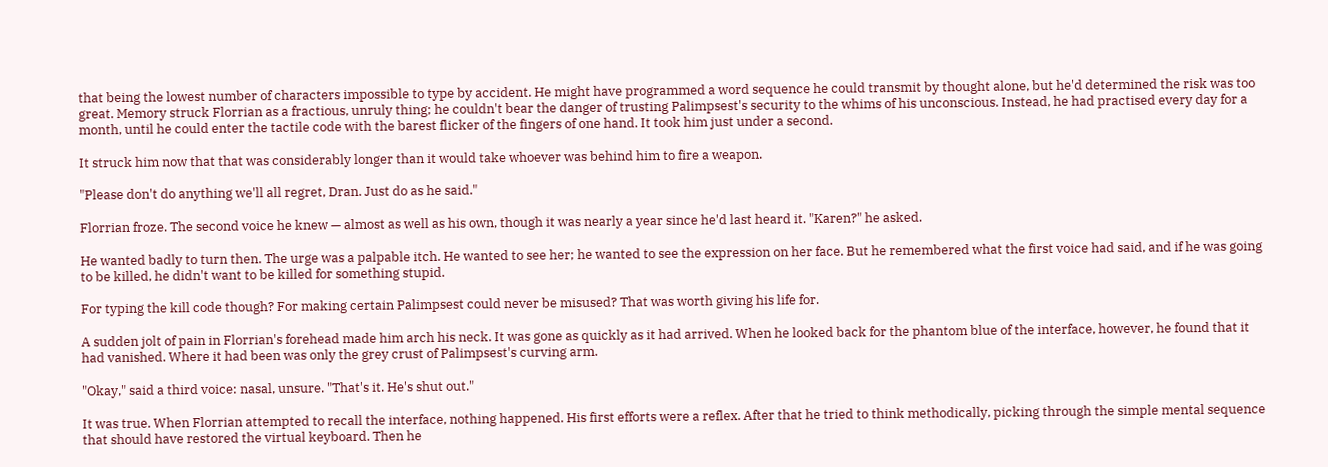that being the lowest number of characters impossible to type by accident. He might have programmed a word sequence he could transmit by thought alone, but he'd determined the risk was too great. Memory struck Florrian as a fractious, unruly thing; he couldn't bear the danger of trusting Palimpsest's security to the whims of his unconscious. Instead, he had practised every day for a month, until he could enter the tactile code with the barest flicker of the fingers of one hand. It took him just under a second.

It struck him now that that was considerably longer than it would take whoever was behind him to fire a weapon.

"Please don't do anything we'll all regret, Dran. Just do as he said."

Florrian froze. The second voice he knew — almost as well as his own, though it was nearly a year since he'd last heard it. "Karen?" he asked.

He wanted badly to turn then. The urge was a palpable itch. He wanted to see her; he wanted to see the expression on her face. But he remembered what the first voice had said, and if he was going to be killed, he didn't want to be killed for something stupid.

For typing the kill code though? For making certain Palimpsest could never be misused? That was worth giving his life for.

A sudden jolt of pain in Florrian's forehead made him arch his neck. It was gone as quickly as it had arrived. When he looked back for the phantom blue of the interface, however, he found that it had vanished. Where it had been was only the grey crust of Palimpsest's curving arm.

"Okay," said a third voice: nasal, unsure. "That's it. He's shut out."

It was true. When Florrian attempted to recall the interface, nothing happened. His first efforts were a reflex. After that he tried to think methodically, picking through the simple mental sequence that should have restored the virtual keyboard. Then he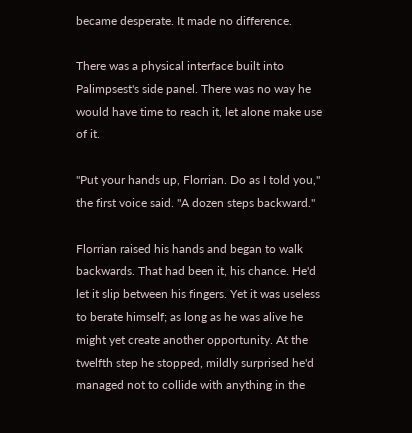became desperate. It made no difference.

There was a physical interface built into Palimpsest's side panel. There was no way he would have time to reach it, let alone make use of it.

"Put your hands up, Florrian. Do as I told you," the first voice said. "A dozen steps backward."

Florrian raised his hands and began to walk backwards. That had been it, his chance. He'd let it slip between his fingers. Yet it was useless to berate himself; as long as he was alive he might yet create another opportunity. At the twelfth step he stopped, mildly surprised he'd managed not to collide with anything in the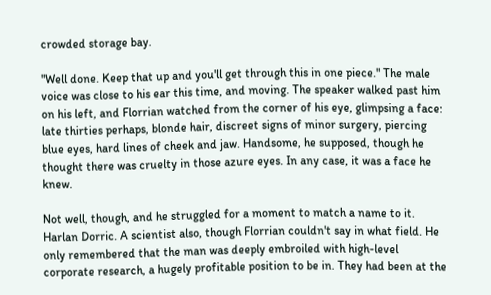crowded storage bay.

"Well done. Keep that up and you'll get through this in one piece." The male voice was close to his ear this time, and moving. The speaker walked past him on his left, and Florrian watched from the corner of his eye, glimpsing a face: late thirties perhaps, blonde hair, discreet signs of minor surgery, piercing blue eyes, hard lines of cheek and jaw. Handsome, he supposed, though he thought there was cruelty in those azure eyes. In any case, it was a face he knew.

Not well, though, and he struggled for a moment to match a name to it. Harlan Dorric. A scientist also, though Florrian couldn't say in what field. He only remembered that the man was deeply embroiled with high-level corporate research, a hugely profitable position to be in. They had been at the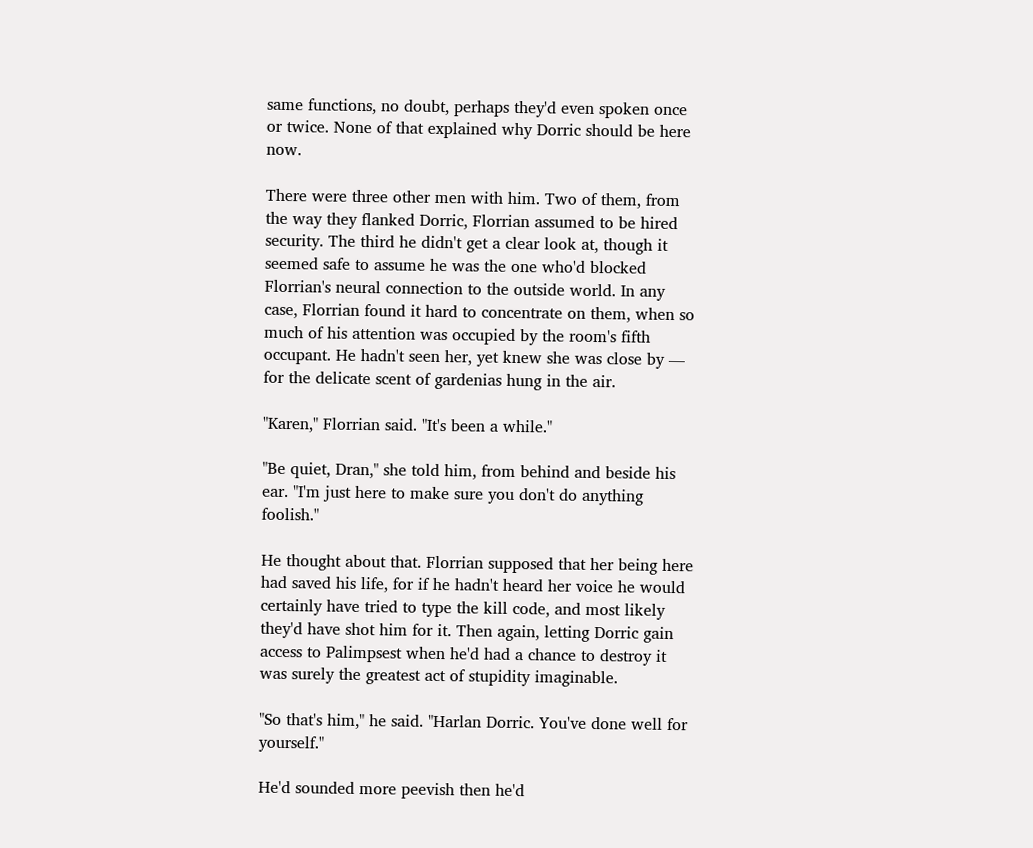same functions, no doubt, perhaps they'd even spoken once or twice. None of that explained why Dorric should be here now.

There were three other men with him. Two of them, from the way they flanked Dorric, Florrian assumed to be hired security. The third he didn't get a clear look at, though it seemed safe to assume he was the one who'd blocked Florrian's neural connection to the outside world. In any case, Florrian found it hard to concentrate on them, when so much of his attention was occupied by the room's fifth occupant. He hadn't seen her, yet knew she was close by — for the delicate scent of gardenias hung in the air.

"Karen," Florrian said. "It's been a while."

"Be quiet, Dran," she told him, from behind and beside his ear. "I'm just here to make sure you don't do anything foolish."

He thought about that. Florrian supposed that her being here had saved his life, for if he hadn't heard her voice he would certainly have tried to type the kill code, and most likely they'd have shot him for it. Then again, letting Dorric gain access to Palimpsest when he'd had a chance to destroy it was surely the greatest act of stupidity imaginable.

"So that's him," he said. "Harlan Dorric. You've done well for yourself."

He'd sounded more peevish then he'd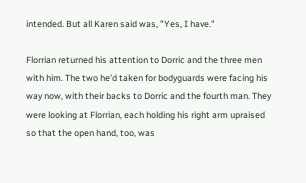intended. But all Karen said was, "Yes, I have."

Florrian returned his attention to Dorric and the three men with him. The two he'd taken for bodyguards were facing his way now, with their backs to Dorric and the fourth man. They were looking at Florrian, each holding his right arm upraised so that the open hand, too, was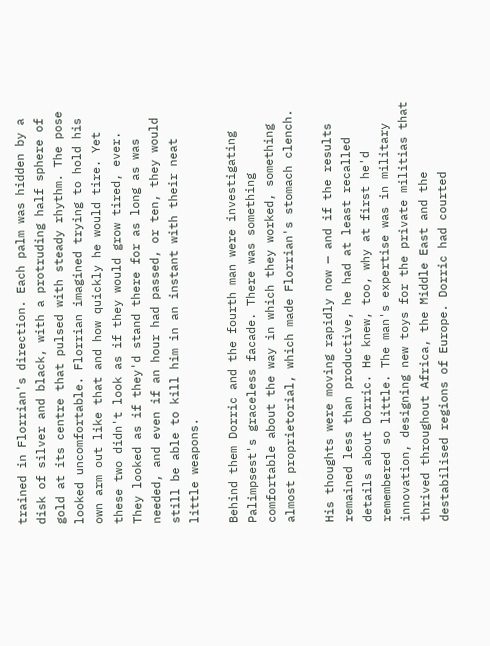trained in Florrian's direction. Each palm was hidden by a disk of silver and black, with a protruding half sphere of gold at its centre that pulsed with steady rhythm. The pose looked uncomfortable. Florrian imagined trying to hold his own arm out like that and how quickly he would tire. Yet these two didn't look as if they would grow tired, ever. They looked as if they'd stand there for as long as was needed, and even if an hour had passed, or ten, they would still be able to kill him in an instant with their neat little weapons.

Behind them Dorric and the fourth man were investigating Palimpsest's graceless facade. There was something comfortable about the way in which they worked, something almost proprietorial, which made Florrian's stomach clench.

His thoughts were moving rapidly now — and if the results remained less than productive, he had at least recalled details about Dorric. He knew, too, why at first he'd remembered so little. The man's expertise was in military innovation, designing new toys for the private militias that thrived throughout Africa, the Middle East and the destabilised regions of Europe. Dorric had courted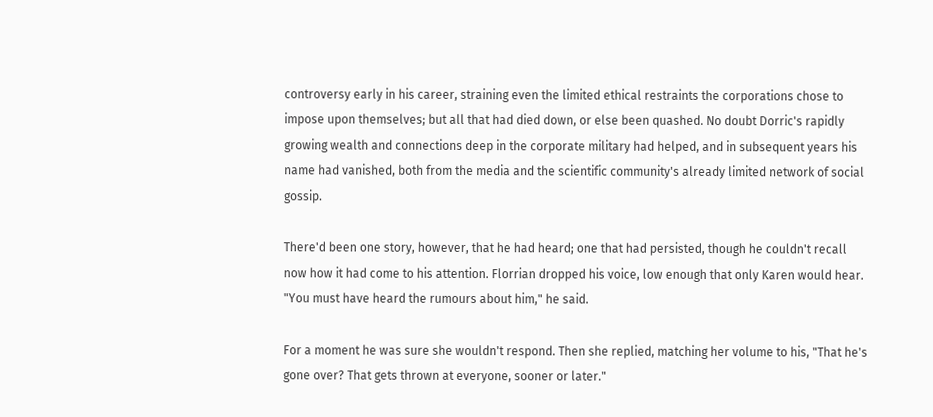controversy early in his career, straining even the limited ethical restraints the corporations chose to impose upon themselves; but all that had died down, or else been quashed. No doubt Dorric's rapidly growing wealth and connections deep in the corporate military had helped, and in subsequent years his name had vanished, both from the media and the scientific community's already limited network of social gossip.

There'd been one story, however, that he had heard; one that had persisted, though he couldn't recall now how it had come to his attention. Florrian dropped his voice, low enough that only Karen would hear. "You must have heard the rumours about him," he said.

For a moment he was sure she wouldn't respond. Then she replied, matching her volume to his, "That he's gone over? That gets thrown at everyone, sooner or later."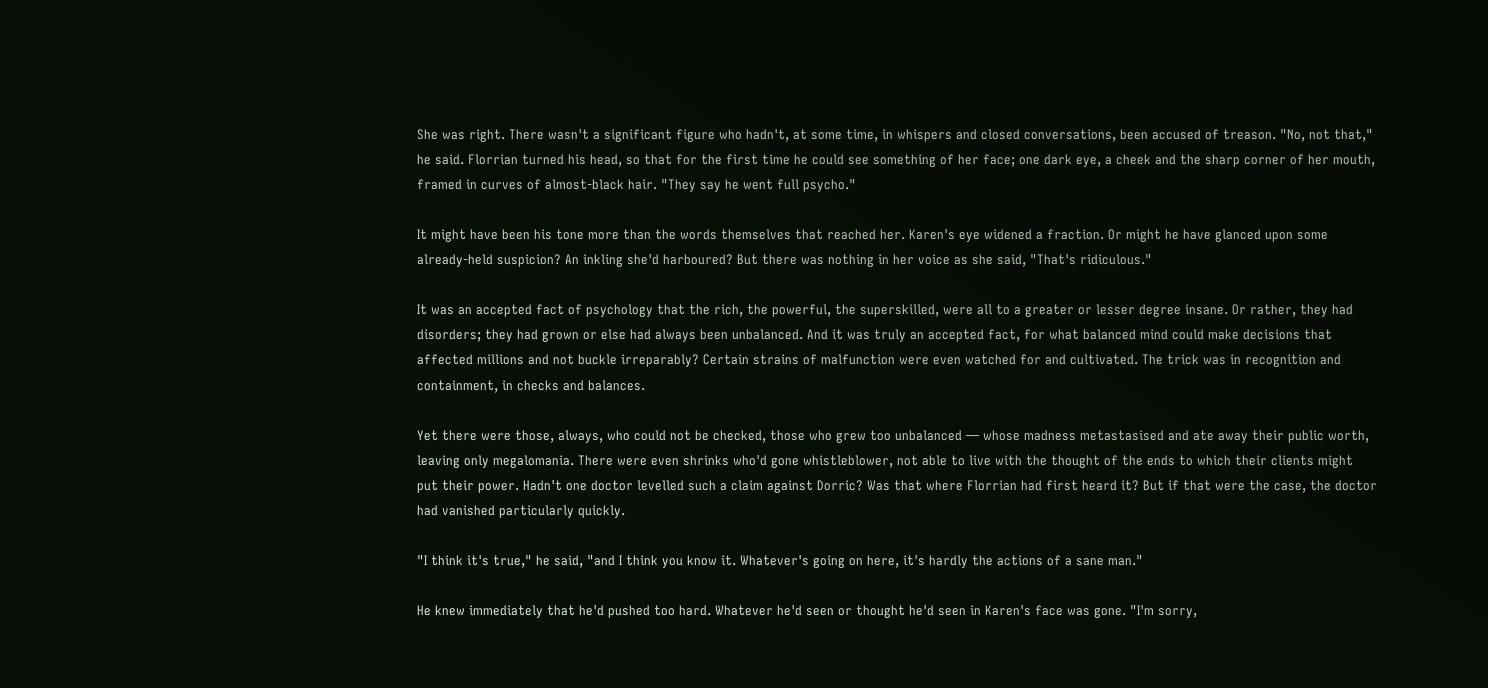She was right. There wasn't a significant figure who hadn't, at some time, in whispers and closed conversations, been accused of treason. "No, not that," he said. Florrian turned his head, so that for the first time he could see something of her face; one dark eye, a cheek and the sharp corner of her mouth, framed in curves of almost-black hair. "They say he went full psycho."

It might have been his tone more than the words themselves that reached her. Karen's eye widened a fraction. Or might he have glanced upon some already-held suspicion? An inkling she'd harboured? But there was nothing in her voice as she said, "That's ridiculous."

It was an accepted fact of psychology that the rich, the powerful, the superskilled, were all to a greater or lesser degree insane. Or rather, they had disorders; they had grown or else had always been unbalanced. And it was truly an accepted fact, for what balanced mind could make decisions that affected millions and not buckle irreparably? Certain strains of malfunction were even watched for and cultivated. The trick was in recognition and containment, in checks and balances.

Yet there were those, always, who could not be checked, those who grew too unbalanced — whose madness metastasised and ate away their public worth, leaving only megalomania. There were even shrinks who'd gone whistleblower, not able to live with the thought of the ends to which their clients might put their power. Hadn't one doctor levelled such a claim against Dorric? Was that where Florrian had first heard it? But if that were the case, the doctor had vanished particularly quickly.

"I think it's true," he said, "and I think you know it. Whatever's going on here, it's hardly the actions of a sane man."

He knew immediately that he'd pushed too hard. Whatever he'd seen or thought he'd seen in Karen's face was gone. "I'm sorry,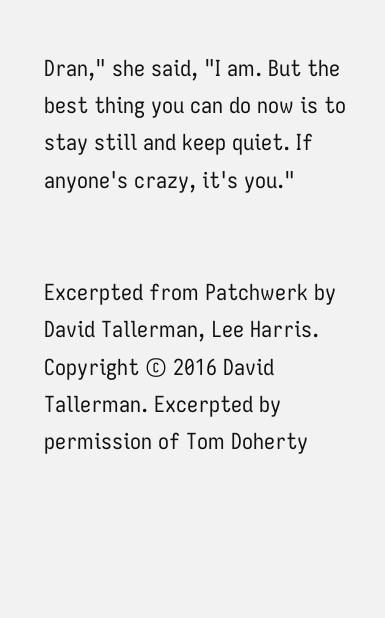Dran," she said, "I am. But the best thing you can do now is to stay still and keep quiet. If anyone's crazy, it's you."


Excerpted from Patchwerk by David Tallerman, Lee Harris. Copyright © 2016 David Tallerman. Excerpted by permission of Tom Doherty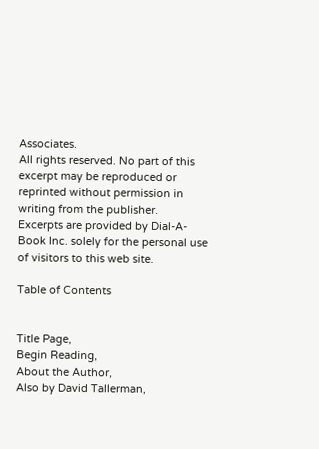Associates.
All rights reserved. No part of this excerpt may be reproduced or reprinted without permission in writing from the publisher.
Excerpts are provided by Dial-A-Book Inc. solely for the personal use of visitors to this web site.

Table of Contents


Title Page,
Begin Reading,
About the Author,
Also by David Tallerman,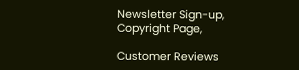Newsletter Sign-up,
Copyright Page,

Customer Reviews